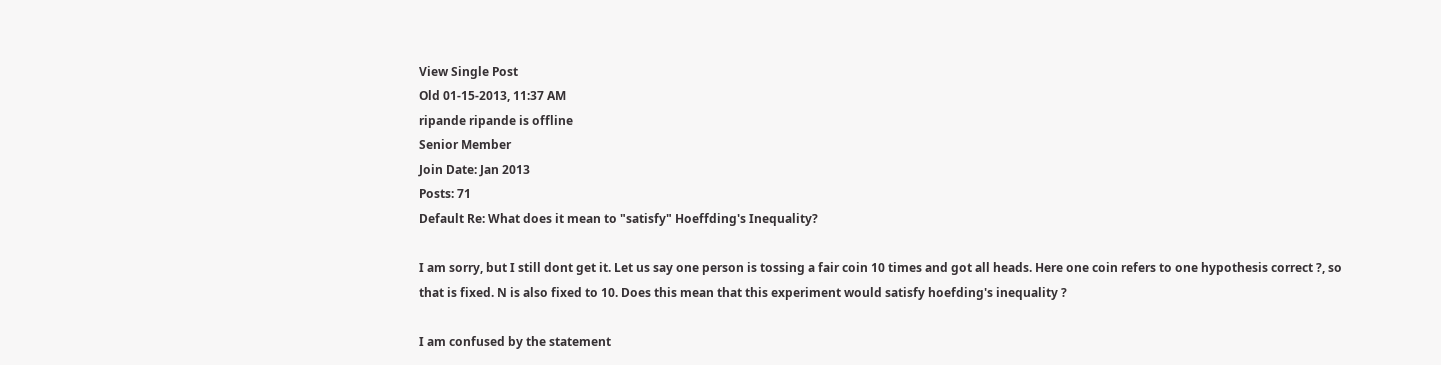View Single Post
Old 01-15-2013, 11:37 AM
ripande ripande is offline
Senior Member
Join Date: Jan 2013
Posts: 71
Default Re: What does it mean to "satisfy" Hoeffding's Inequality?

I am sorry, but I still dont get it. Let us say one person is tossing a fair coin 10 times and got all heads. Here one coin refers to one hypothesis correct ?, so that is fixed. N is also fixed to 10. Does this mean that this experiment would satisfy hoefding's inequality ?

I am confused by the statement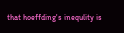that hoeffding's inequlity is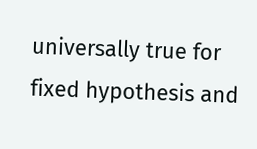universally true for fixed hypothesis and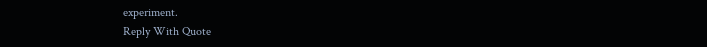experiment.
Reply With Quote